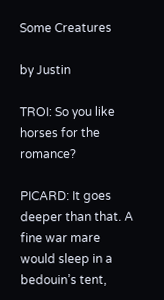Some Creatures

by Justin

TROI: So you like horses for the romance?

PICARD: It goes deeper than that. A fine war mare would sleep in a bedouin’s tent,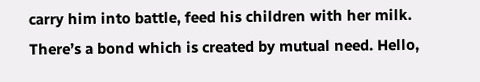carry him into battle, feed his children with her milk. There’s a bond which is created by mutual need. Hello,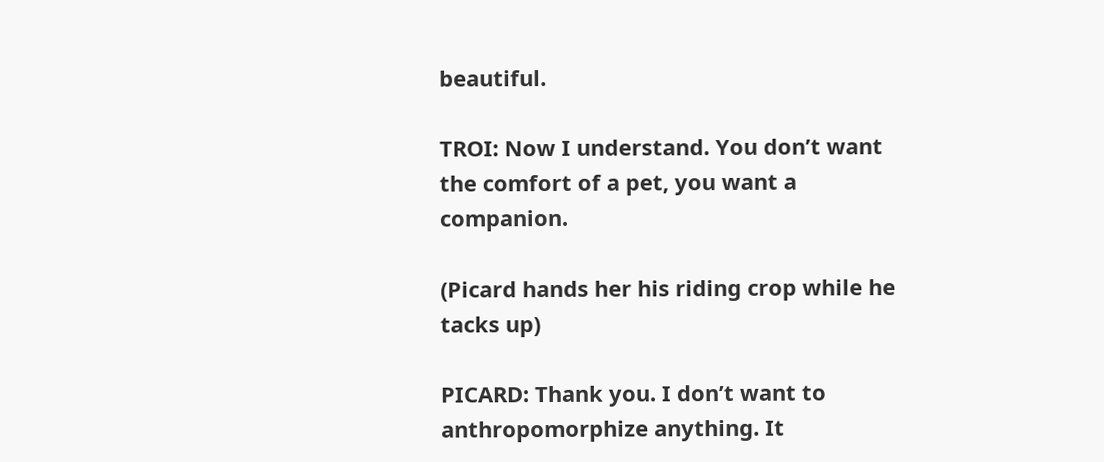beautiful.

TROI: Now I understand. You don’t want the comfort of a pet, you want a companion.

(Picard hands her his riding crop while he tacks up)

PICARD: Thank you. I don’t want to anthropomorphize anything. It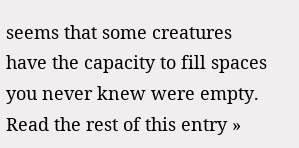seems that some creatures have the capacity to fill spaces you never knew were empty. Read the rest of this entry »